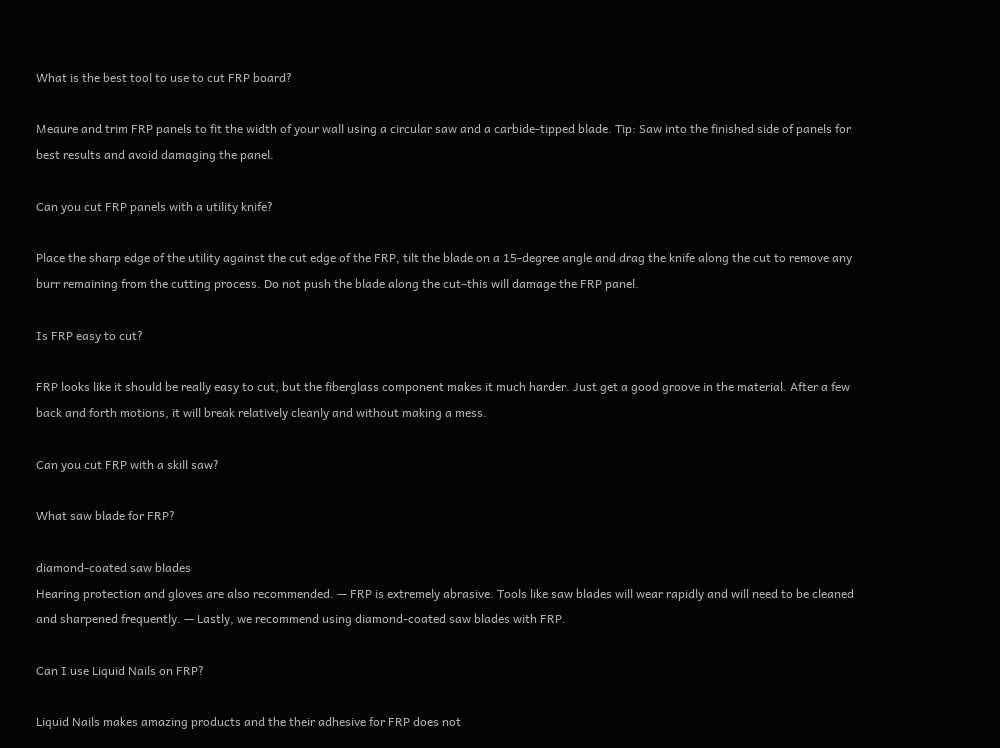What is the best tool to use to cut FRP board?

Meaure and trim FRP panels to fit the width of your wall using a circular saw and a carbide-tipped blade. Tip: Saw into the finished side of panels for best results and avoid damaging the panel.

Can you cut FRP panels with a utility knife?

Place the sharp edge of the utility against the cut edge of the FRP, tilt the blade on a 15-degree angle and drag the knife along the cut to remove any burr remaining from the cutting process. Do not push the blade along the cut–this will damage the FRP panel.

Is FRP easy to cut?

FRP looks like it should be really easy to cut, but the fiberglass component makes it much harder. Just get a good groove in the material. After a few back and forth motions, it will break relatively cleanly and without making a mess.

Can you cut FRP with a skill saw?

What saw blade for FRP?

diamond-coated saw blades
Hearing protection and gloves are also recommended. — FRP is extremely abrasive. Tools like saw blades will wear rapidly and will need to be cleaned and sharpened frequently. — Lastly, we recommend using diamond-coated saw blades with FRP.

Can I use Liquid Nails on FRP?

Liquid Nails makes amazing products and the their adhesive for FRP does not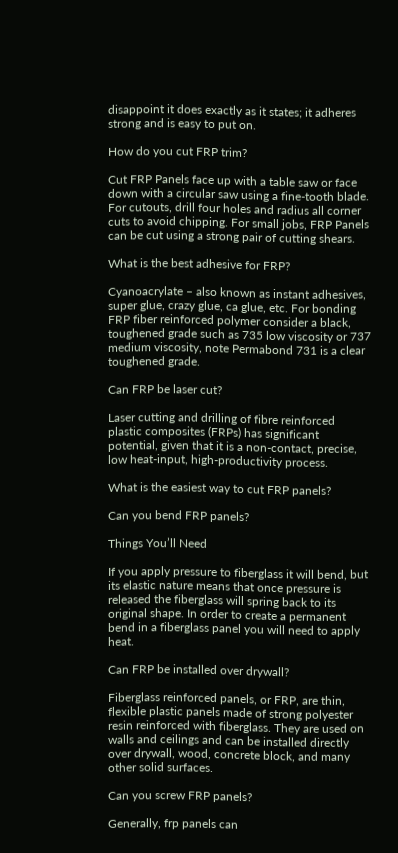disappoint it does exactly as it states; it adheres strong and is easy to put on.

How do you cut FRP trim?

Cut FRP Panels face up with a table saw or face down with a circular saw using a fine-tooth blade. For cutouts, drill four holes and radius all corner cuts to avoid chipping. For small jobs, FRP Panels can be cut using a strong pair of cutting shears.

What is the best adhesive for FRP?

Cyanoacrylate – also known as instant adhesives, super glue, crazy glue, ca glue, etc. For bonding FRP fiber reinforced polymer consider a black, toughened grade such as 735 low viscosity or 737 medium viscosity, note Permabond 731 is a clear toughened grade.

Can FRP be laser cut?

Laser cutting and drilling of fibre reinforced plastic composites (FRPs) has significant potential, given that it is a non-contact, precise, low heat-input, high-productivity process.

What is the easiest way to cut FRP panels?

Can you bend FRP panels?

Things You’ll Need

If you apply pressure to fiberglass it will bend, but its elastic nature means that once pressure is released the fiberglass will spring back to its original shape. In order to create a permanent bend in a fiberglass panel you will need to apply heat.

Can FRP be installed over drywall?

Fiberglass reinforced panels, or FRP, are thin, flexible plastic panels made of strong polyester resin reinforced with fiberglass. They are used on walls and ceilings and can be installed directly over drywall, wood, concrete block, and many other solid surfaces.

Can you screw FRP panels?

Generally, frp panels can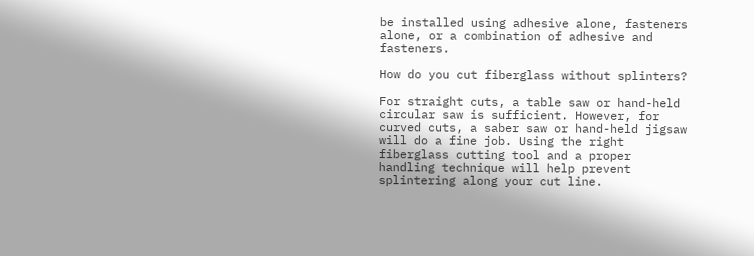be installed using adhesive alone, fasteners alone, or a combination of adhesive and fasteners.

How do you cut fiberglass without splinters?

For straight cuts, a table saw or hand-held circular saw is sufficient. However, for curved cuts, a saber saw or hand-held jigsaw will do a fine job. Using the right fiberglass cutting tool and a proper handling technique will help prevent splintering along your cut line.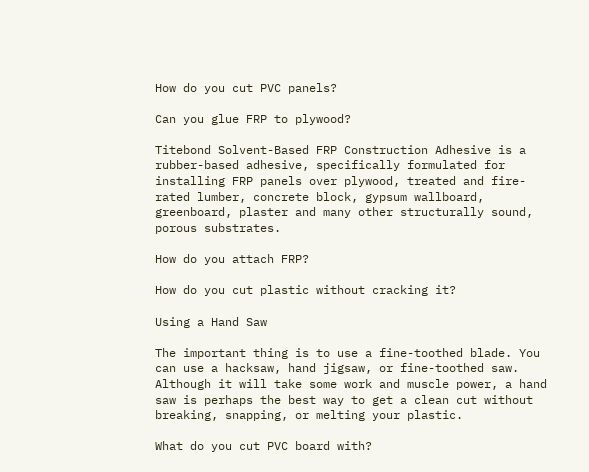How do you cut PVC panels?

Can you glue FRP to plywood?

Titebond Solvent-Based FRP Construction Adhesive is a rubber-based adhesive, specifically formulated for installing FRP panels over plywood, treated and fire-rated lumber, concrete block, gypsum wallboard, greenboard, plaster and many other structurally sound, porous substrates.

How do you attach FRP?

How do you cut plastic without cracking it?

Using a Hand Saw

The important thing is to use a fine-toothed blade. You can use a hacksaw, hand jigsaw, or fine-toothed saw. Although it will take some work and muscle power, a hand saw is perhaps the best way to get a clean cut without breaking, snapping, or melting your plastic.

What do you cut PVC board with?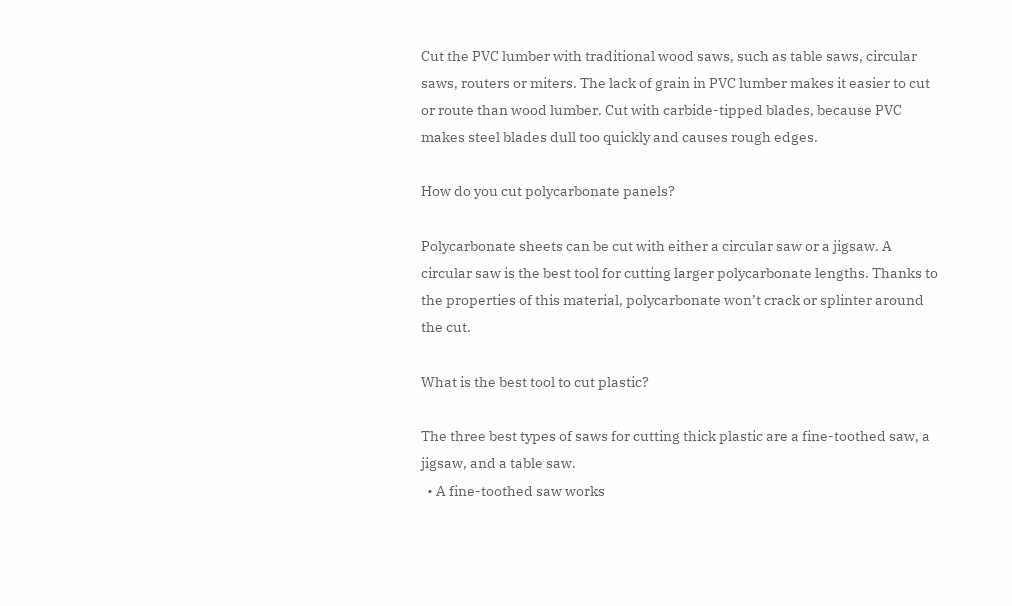Cut the PVC lumber with traditional wood saws, such as table saws, circular saws, routers or miters. The lack of grain in PVC lumber makes it easier to cut or route than wood lumber. Cut with carbide-tipped blades, because PVC makes steel blades dull too quickly and causes rough edges.

How do you cut polycarbonate panels?

Polycarbonate sheets can be cut with either a circular saw or a jigsaw. A circular saw is the best tool for cutting larger polycarbonate lengths. Thanks to the properties of this material, polycarbonate won’t crack or splinter around the cut.

What is the best tool to cut plastic?

The three best types of saws for cutting thick plastic are a fine-toothed saw, a jigsaw, and a table saw.
  • A fine-toothed saw works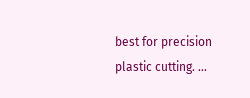best for precision plastic cutting. …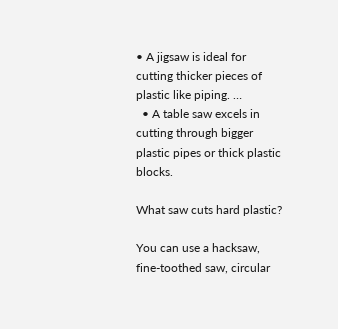• A jigsaw is ideal for cutting thicker pieces of plastic like piping. …
  • A table saw excels in cutting through bigger plastic pipes or thick plastic blocks.

What saw cuts hard plastic?

You can use a hacksaw, fine-toothed saw, circular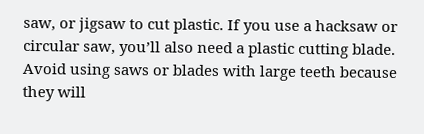saw, or jigsaw to cut plastic. If you use a hacksaw or circular saw, you’ll also need a plastic cutting blade. Avoid using saws or blades with large teeth because they will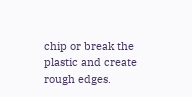chip or break the plastic and create rough edges.